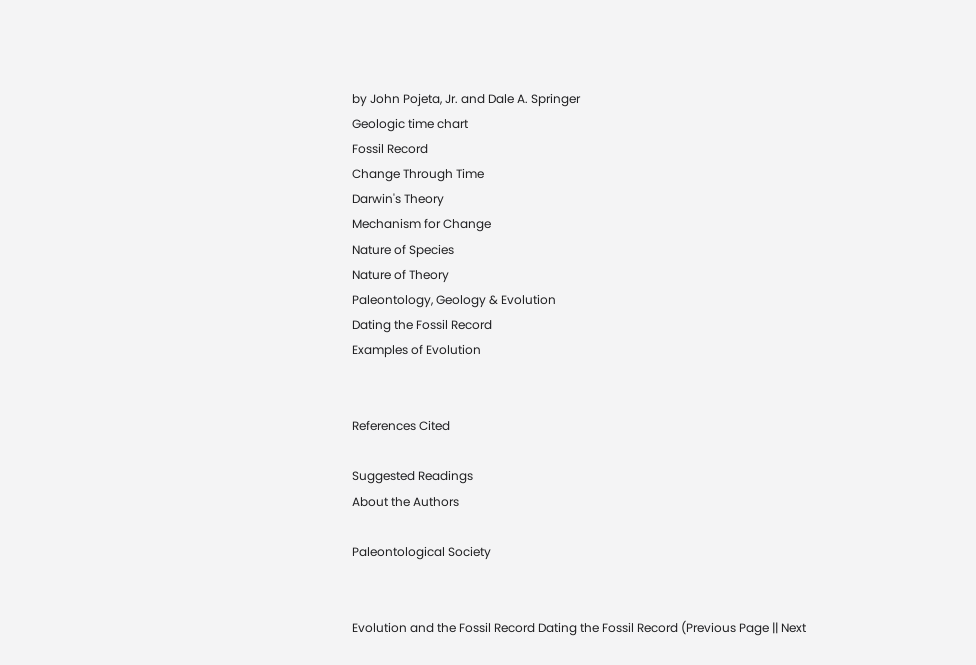by John Pojeta, Jr. and Dale A. Springer
Geologic time chart
Fossil Record
Change Through Time
Darwin's Theory
Mechanism for Change
Nature of Species
Nature of Theory
Paleontology, Geology & Evolution
Dating the Fossil Record
Examples of Evolution


References Cited

Suggested Readings
About the Authors

Paleontological Society


Evolution and the Fossil Record Dating the Fossil Record (Previous Page || Next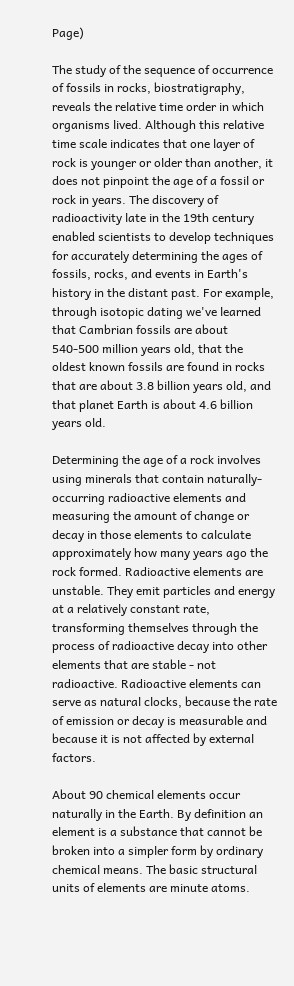Page)

The study of the sequence of occurrence of fossils in rocks, biostratigraphy, reveals the relative time order in which organisms lived. Although this relative time scale indicates that one layer of rock is younger or older than another, it does not pinpoint the age of a fossil or rock in years. The discovery of radioactivity late in the 19th century enabled scientists to develop techniques for accurately determining the ages of fossils, rocks, and events in Earth's history in the distant past. For example, through isotopic dating we've learned that Cambrian fossils are about 540-500 million years old, that the oldest known fossils are found in rocks that are about 3.8 billion years old, and that planet Earth is about 4.6 billion years old.

Determining the age of a rock involves using minerals that contain naturally-occurring radioactive elements and measuring the amount of change or decay in those elements to calculate approximately how many years ago the rock formed. Radioactive elements are unstable. They emit particles and energy at a relatively constant rate, transforming themselves through the process of radioactive decay into other elements that are stable - not radioactive. Radioactive elements can serve as natural clocks, because the rate of emission or decay is measurable and because it is not affected by external factors.

About 90 chemical elements occur naturally in the Earth. By definition an element is a substance that cannot be broken into a simpler form by ordinary chemical means. The basic structural units of elements are minute atoms.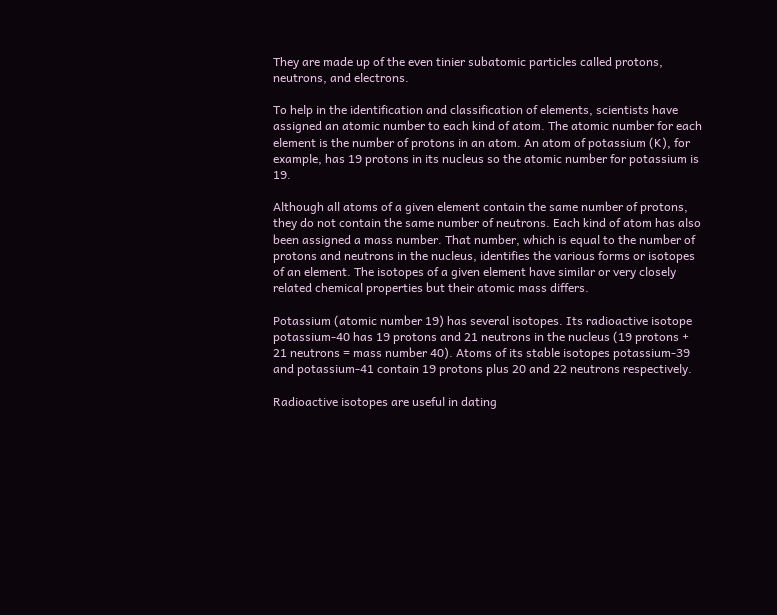They are made up of the even tinier subatomic particles called protons, neutrons, and electrons.

To help in the identification and classification of elements, scientists have assigned an atomic number to each kind of atom. The atomic number for each element is the number of protons in an atom. An atom of potassium (K), for example, has 19 protons in its nucleus so the atomic number for potassium is 19.

Although all atoms of a given element contain the same number of protons, they do not contain the same number of neutrons. Each kind of atom has also been assigned a mass number. That number, which is equal to the number of protons and neutrons in the nucleus, identifies the various forms or isotopes of an element. The isotopes of a given element have similar or very closely related chemical properties but their atomic mass differs.

Potassium (atomic number 19) has several isotopes. Its radioactive isotope potassium-40 has 19 protons and 21 neutrons in the nucleus (19 protons + 21 neutrons = mass number 40). Atoms of its stable isotopes potassium-39 and potassium-41 contain 19 protons plus 20 and 22 neutrons respectively.

Radioactive isotopes are useful in dating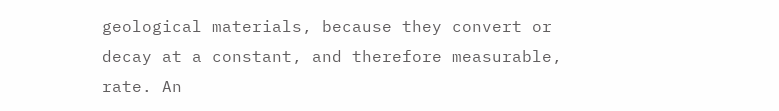geological materials, because they convert or decay at a constant, and therefore measurable, rate. An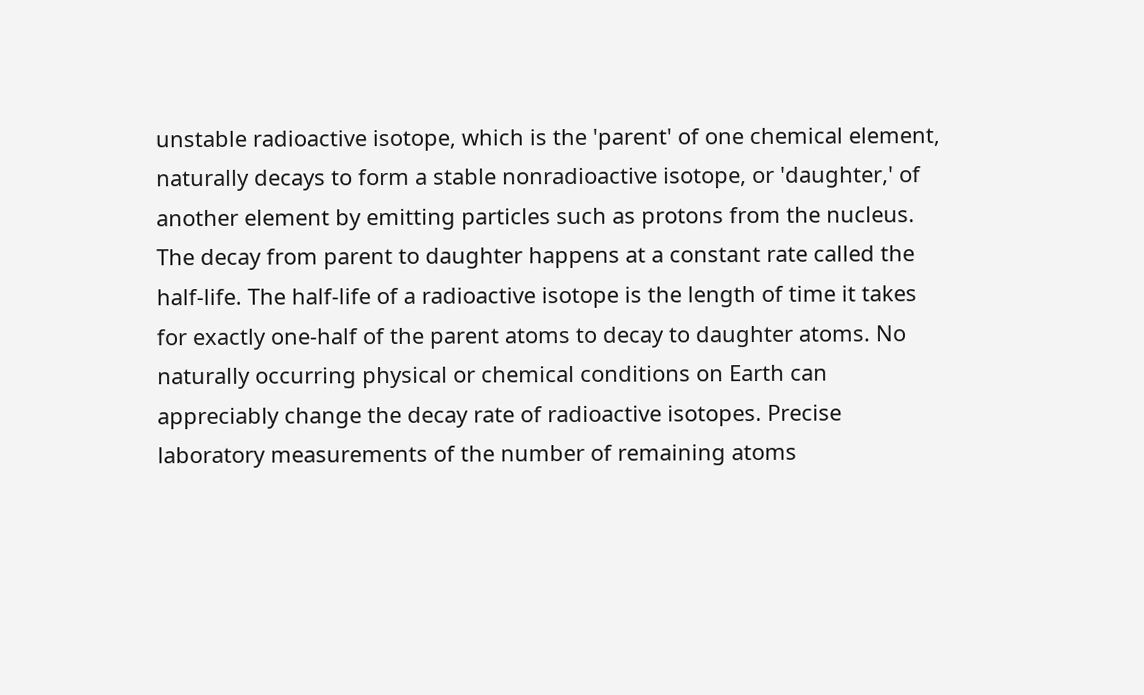unstable radioactive isotope, which is the 'parent' of one chemical element, naturally decays to form a stable nonradioactive isotope, or 'daughter,' of another element by emitting particles such as protons from the nucleus. The decay from parent to daughter happens at a constant rate called the half-life. The half-life of a radioactive isotope is the length of time it takes for exactly one-half of the parent atoms to decay to daughter atoms. No naturally occurring physical or chemical conditions on Earth can appreciably change the decay rate of radioactive isotopes. Precise laboratory measurements of the number of remaining atoms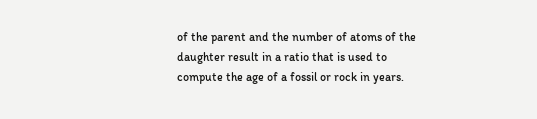of the parent and the number of atoms of the daughter result in a ratio that is used to compute the age of a fossil or rock in years.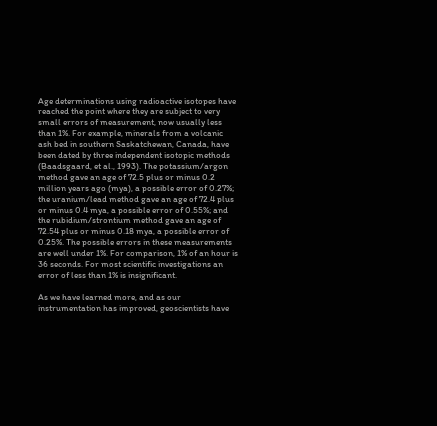Age determinations using radioactive isotopes have reached the point where they are subject to very small errors of measurement, now usually less than 1%. For example, minerals from a volcanic ash bed in southern Saskatchewan, Canada, have been dated by three independent isotopic methods (Baadsgaard, et al., 1993). The potassium/argon method gave an age of 72.5 plus or minus 0.2 million years ago (mya), a possible error of 0.27%; the uranium/lead method gave an age of 72.4 plus or minus 0.4 mya, a possible error of 0.55%; and the rubidium/strontium method gave an age of 72.54 plus or minus 0.18 mya, a possible error of 0.25%. The possible errors in these measurements are well under 1%. For comparison, 1% of an hour is 36 seconds. For most scientific investigations an error of less than 1% is insignificant.

As we have learned more, and as our instrumentation has improved, geoscientists have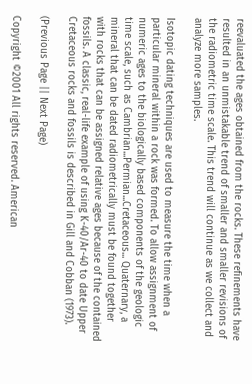reevaluated the ages obtained from the rocks. These refinements have resulted in an unmistakable trend of smaller and smaller revisions of the radiometric time scale. This trend will continue as we collect and analyze more samples.

Isotopic dating techniques are used to measure the time when a particular mineral within a rock was formed. To allow assignment of numeric ages to the biologically based components of the geologic time scale, such as Cambrian...Permian...Cretaceous... Quaternary, a mineral that can be dated radiometrically must be found together with rocks that can be assigned relative ages because of the contained fossils. A classic, real-life example of using K-40/Ar-40 to date Upper Cretaceous rocks and fossils is described in Gill and Cobban (1973).

(Previous Page || Next Page)

Copyright ©2001 All rights reserved. American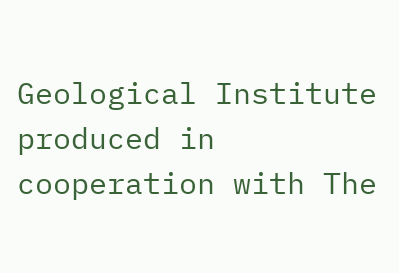Geological Institute produced in cooperation with The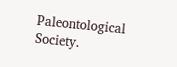Paleontological Society.